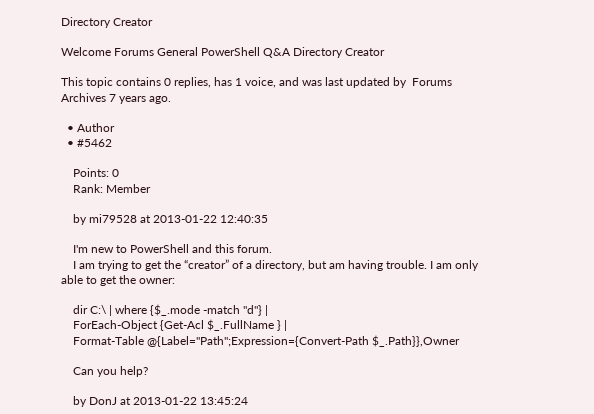Directory Creator

Welcome Forums General PowerShell Q&A Directory Creator

This topic contains 0 replies, has 1 voice, and was last updated by  Forums Archives 7 years ago.

  • Author
  • #5462

    Points: 0
    Rank: Member

    by mi79528 at 2013-01-22 12:40:35

    I'm new to PowerShell and this forum.
    I am trying to get the “creator” of a directory, but am having trouble. I am only able to get the owner:

    dir C:\ | where {$_.mode -match "d"} |
    ForEach-Object {Get-Acl $_.FullName } |
    Format-Table @{Label="Path";Expression={Convert-Path $_.Path}},Owner

    Can you help?

    by DonJ at 2013-01-22 13:45:24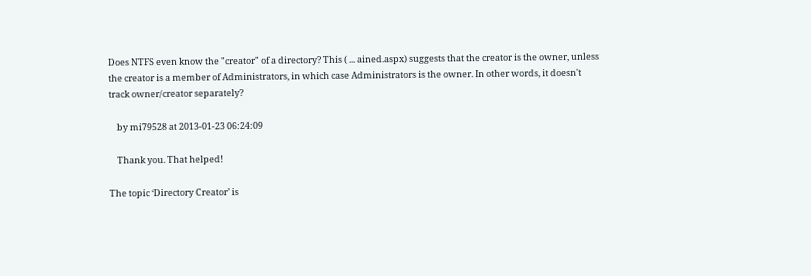Does NTFS even know the "creator" of a directory? This ( ... ained.aspx) suggests that the creator is the owner, unless the creator is a member of Administrators, in which case Administrators is the owner. In other words, it doesn't track owner/creator separately?

    by mi79528 at 2013-01-23 06:24:09

    Thank you. That helped!

The topic ‘Directory Creator’ is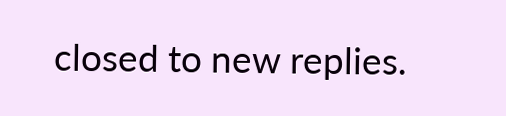closed to new replies.